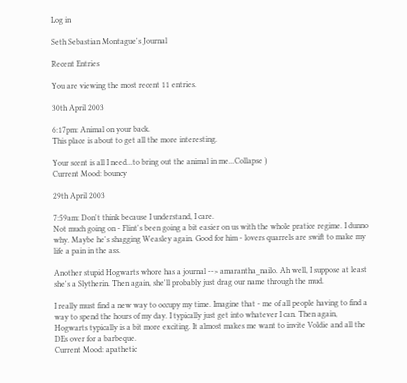Log in

Seth Sebastian Montague's Journal

Recent Entries

You are viewing the most recent 11 entries.

30th April 2003

6:17pm: Animal on your back.
This place is about to get all the more interesting.

Your scent is all I need...to bring out the animal in me...Collapse )
Current Mood: bouncy

29th April 2003

7:59am: Don't think because I understand, I care.
Not much going on - Flint's been going a bit easier on us with the whole pratice regime. I dunno why. Maybe he's shagging Weasley again. Good for him - lovers quarrels are swift to make my life a pain in the ass.

Another stupid Hogwarts whore has a journal --> amarantha_nailo. Ah well, I suppose at least she's a Slytherin. Then again, she'll probably just drag our name through the mud.

I really must find a new way to occupy my time. Imagine that - me of all people having to find a way to spend the hours of my day. I typically just get into whatever I can. Then again, Hogwarts typically is a bit more exciting. It almost makes me want to invite Voldie and all the DEs over for a barbeque.
Current Mood: apathetic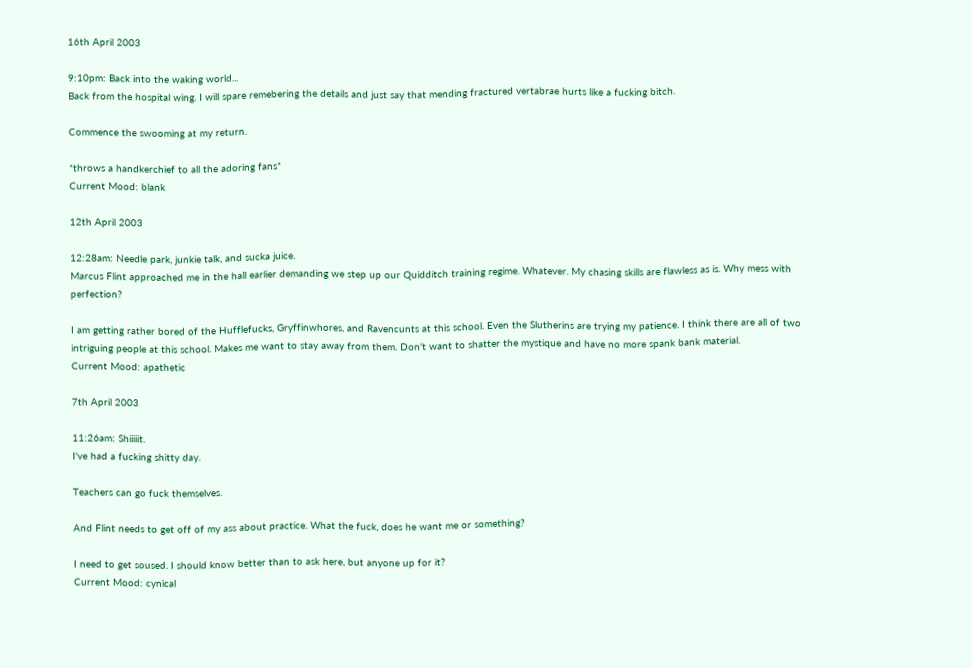16th April 2003

9:10pm: Back into the waking world...
Back from the hospital wing. I will spare remebering the details and just say that mending fractured vertabrae hurts like a fucking bitch.

Commence the swooming at my return.

*throws a handkerchief to all the adoring fans*
Current Mood: blank

12th April 2003

12:28am: Needle park, junkie talk, and sucka juice.
Marcus Flint approached me in the hall earlier demanding we step up our Quidditch training regime. Whatever. My chasing skills are flawless as is. Why mess with perfection?

I am getting rather bored of the Hufflefucks, Gryffinwhores, and Ravencunts at this school. Even the Slutherins are trying my patience. I think there are all of two intriguing people at this school. Makes me want to stay away from them. Don't want to shatter the mystique and have no more spank bank material.
Current Mood: apathetic

7th April 2003

11:26am: Shiiiiit.
I've had a fucking shitty day.

Teachers can go fuck themselves.

And Flint needs to get off of my ass about practice. What the fuck, does he want me or something?

I need to get soused. I should know better than to ask here, but anyone up for it?
Current Mood: cynical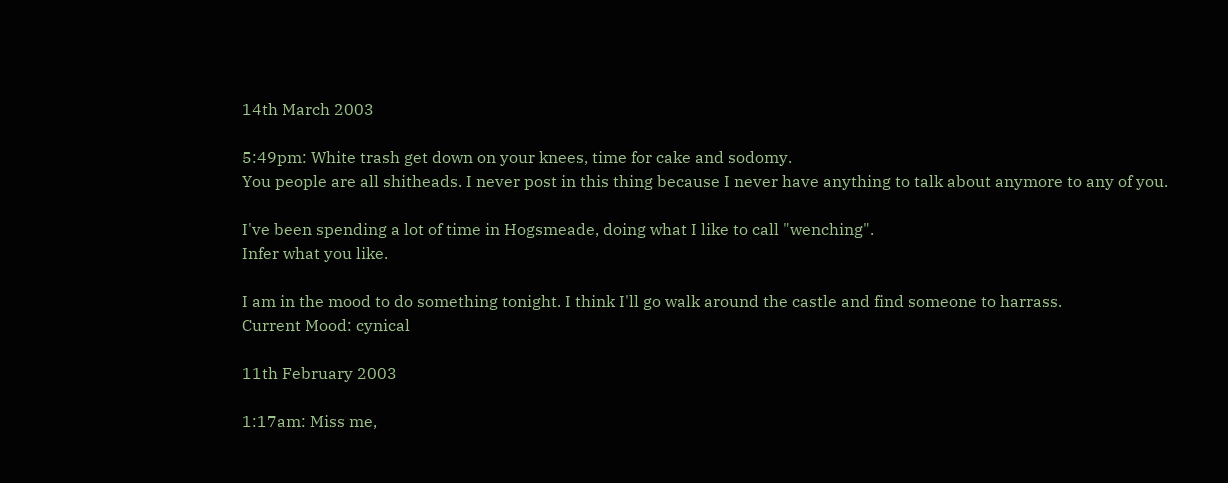14th March 2003

5:49pm: White trash get down on your knees, time for cake and sodomy.
You people are all shitheads. I never post in this thing because I never have anything to talk about anymore to any of you.

I've been spending a lot of time in Hogsmeade, doing what I like to call "wenching".
Infer what you like.

I am in the mood to do something tonight. I think I'll go walk around the castle and find someone to harrass.
Current Mood: cynical

11th February 2003

1:17am: Miss me,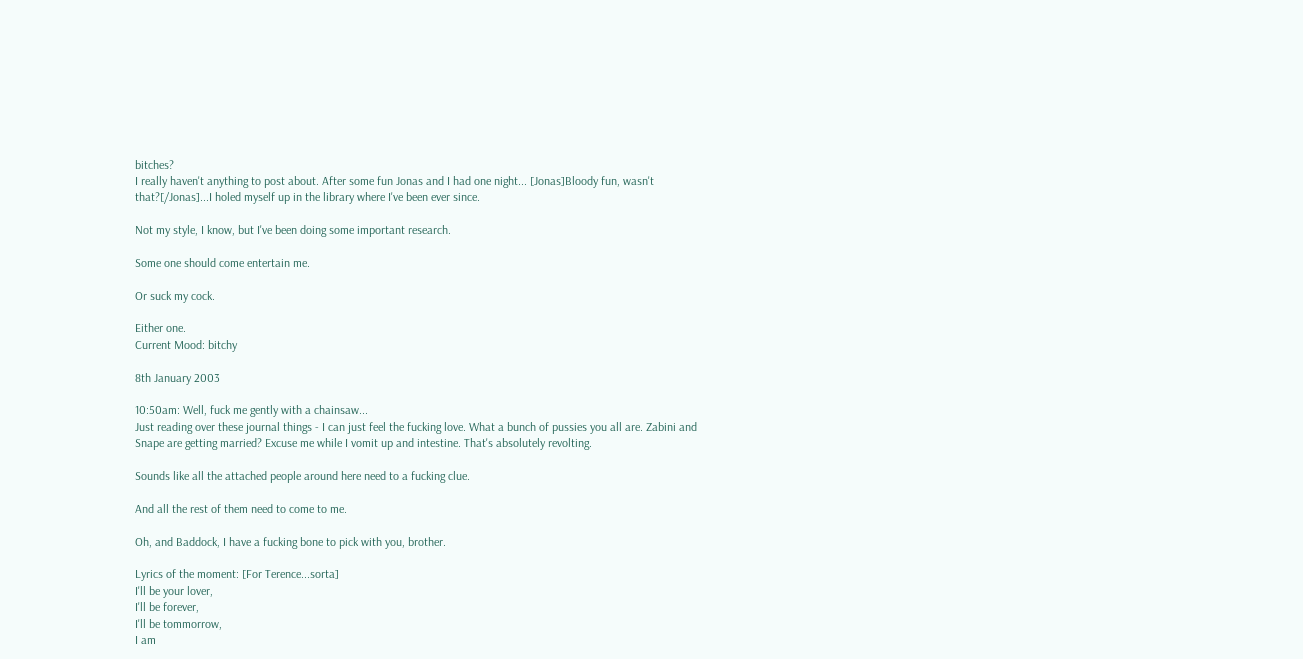bitches?
I really haven't anything to post about. After some fun Jonas and I had one night... [Jonas]Bloody fun, wasn't that?[/Jonas]...I holed myself up in the library where I've been ever since.

Not my style, I know, but I've been doing some important research.

Some one should come entertain me.

Or suck my cock.

Either one.
Current Mood: bitchy

8th January 2003

10:50am: Well, fuck me gently with a chainsaw...
Just reading over these journal things - I can just feel the fucking love. What a bunch of pussies you all are. Zabini and Snape are getting married? Excuse me while I vomit up and intestine. That's absolutely revolting.

Sounds like all the attached people around here need to a fucking clue.

And all the rest of them need to come to me.

Oh, and Baddock, I have a fucking bone to pick with you, brother.

Lyrics of the moment: [For Terence...sorta]
I'll be your lover,
I'll be forever,
I'll be tommorrow,
I am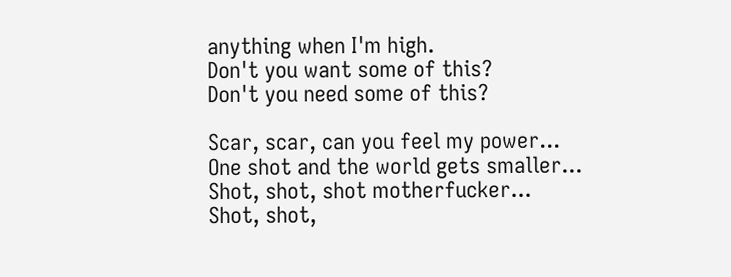anything when I'm high.
Don't you want some of this?
Don't you need some of this?

Scar, scar, can you feel my power...
One shot and the world gets smaller...
Shot, shot, shot motherfucker...
Shot, shot,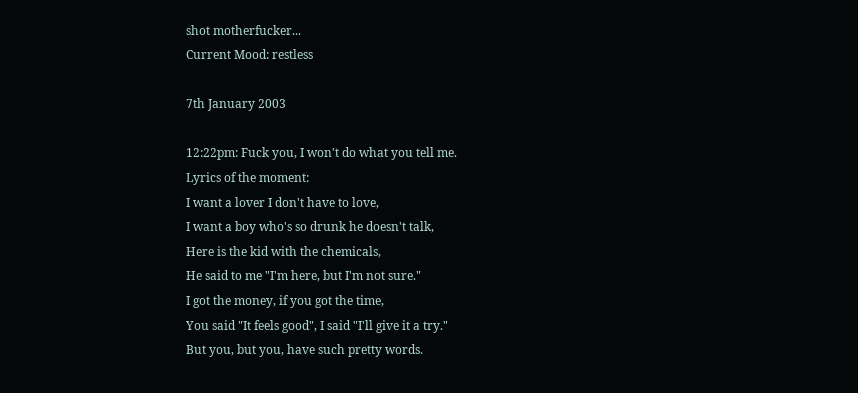shot motherfucker...
Current Mood: restless

7th January 2003

12:22pm: Fuck you, I won't do what you tell me.
Lyrics of the moment:
I want a lover I don't have to love,
I want a boy who's so drunk he doesn't talk,
Here is the kid with the chemicals,
He said to me "I'm here, but I'm not sure."
I got the money, if you got the time,
You said "It feels good", I said "I'll give it a try."
But you, but you, have such pretty words.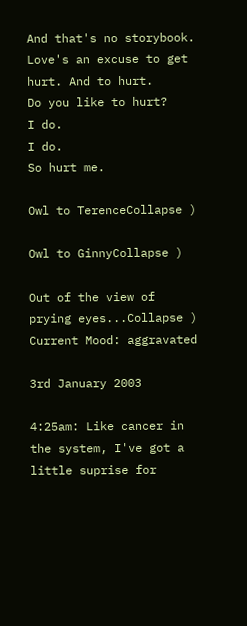And that's no storybook.
Love's an excuse to get hurt. And to hurt.
Do you like to hurt?
I do.
I do.
So hurt me.

Owl to TerenceCollapse )

Owl to GinnyCollapse )

Out of the view of prying eyes...Collapse )
Current Mood: aggravated

3rd January 2003

4:25am: Like cancer in the system, I've got a little suprise for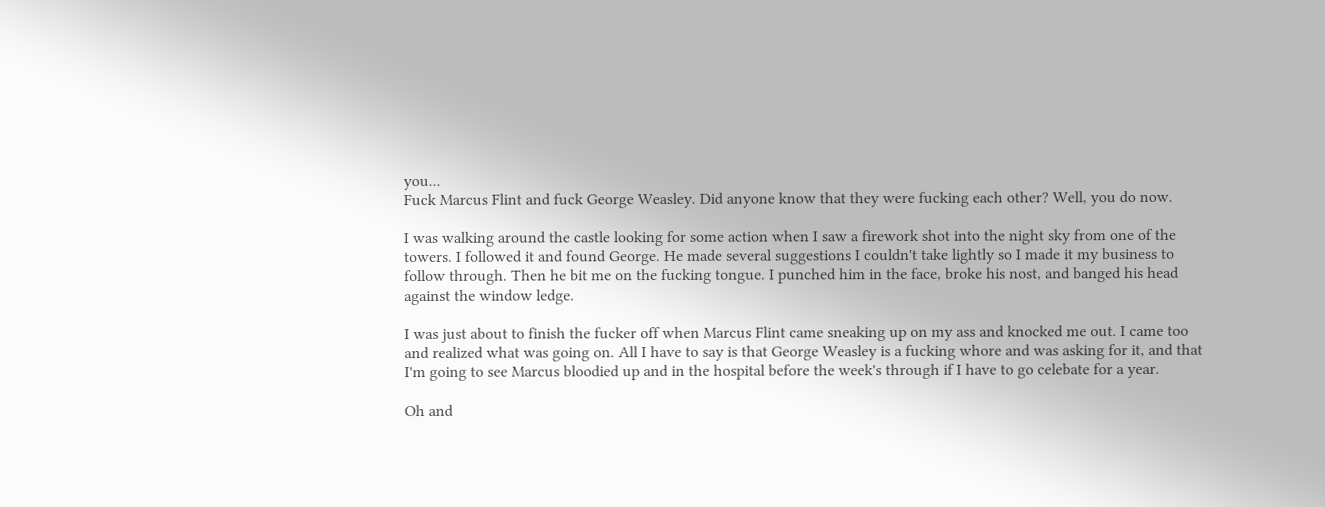you...
Fuck Marcus Flint and fuck George Weasley. Did anyone know that they were fucking each other? Well, you do now.

I was walking around the castle looking for some action when I saw a firework shot into the night sky from one of the towers. I followed it and found George. He made several suggestions I couldn't take lightly so I made it my business to follow through. Then he bit me on the fucking tongue. I punched him in the face, broke his nost, and banged his head against the window ledge.

I was just about to finish the fucker off when Marcus Flint came sneaking up on my ass and knocked me out. I came too and realized what was going on. All I have to say is that George Weasley is a fucking whore and was asking for it, and that I'm going to see Marcus bloodied up and in the hospital before the week's through if I have to go celebate for a year.

Oh and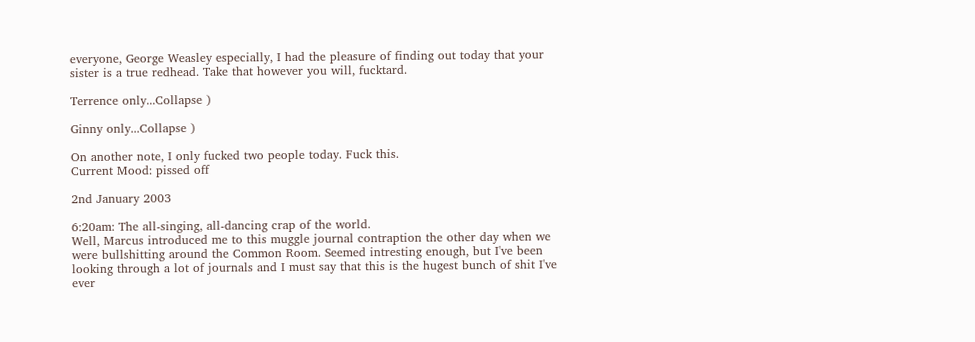everyone, George Weasley especially, I had the pleasure of finding out today that your sister is a true redhead. Take that however you will, fucktard.

Terrence only...Collapse )

Ginny only...Collapse )

On another note, I only fucked two people today. Fuck this.
Current Mood: pissed off

2nd January 2003

6:20am: The all-singing, all-dancing crap of the world.
Well, Marcus introduced me to this muggle journal contraption the other day when we were bullshitting around the Common Room. Seemed intresting enough, but I've been looking through a lot of journals and I must say that this is the hugest bunch of shit I've ever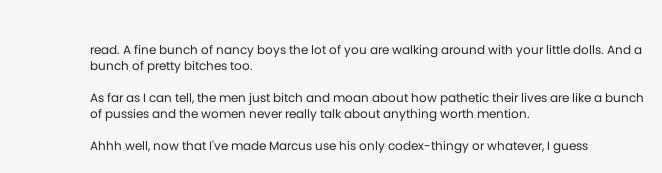read. A fine bunch of nancy boys the lot of you are walking around with your little dolls. And a bunch of pretty bitches too.

As far as I can tell, the men just bitch and moan about how pathetic their lives are like a bunch of pussies and the women never really talk about anything worth mention.

Ahhh well, now that I've made Marcus use his only codex-thingy or whatever, I guess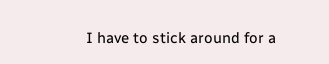I have to stick around for a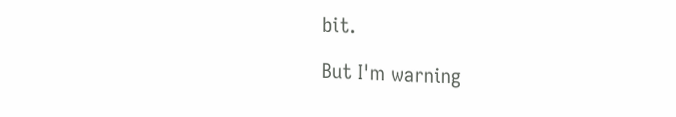bit.

But I'm warning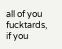all of you fucktards, if you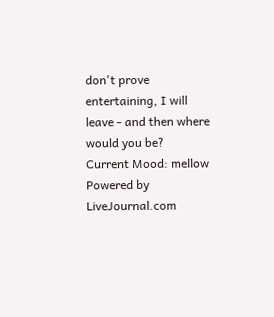don't prove entertaining, I will leave - and then where would you be?
Current Mood: mellow
Powered by LiveJournal.com